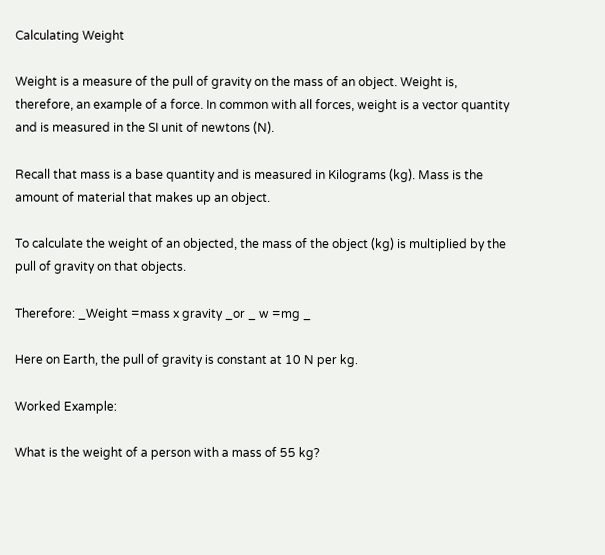Calculating Weight

Weight is a measure of the pull of gravity on the mass of an object. Weight is, therefore, an example of a force. In common with all forces, weight is a vector quantity and is measured in the SI unit of newtons (N).

Recall that mass is a base quantity and is measured in Kilograms (kg). Mass is the amount of material that makes up an object.

To calculate the weight of an objected, the mass of the object (kg) is multiplied by the pull of gravity on that objects.

Therefore: _Weight =mass x gravity _or _ w =mg _

Here on Earth, the pull of gravity is constant at 10 N per kg.

Worked Example:

What is the weight of a person with a mass of 55 kg?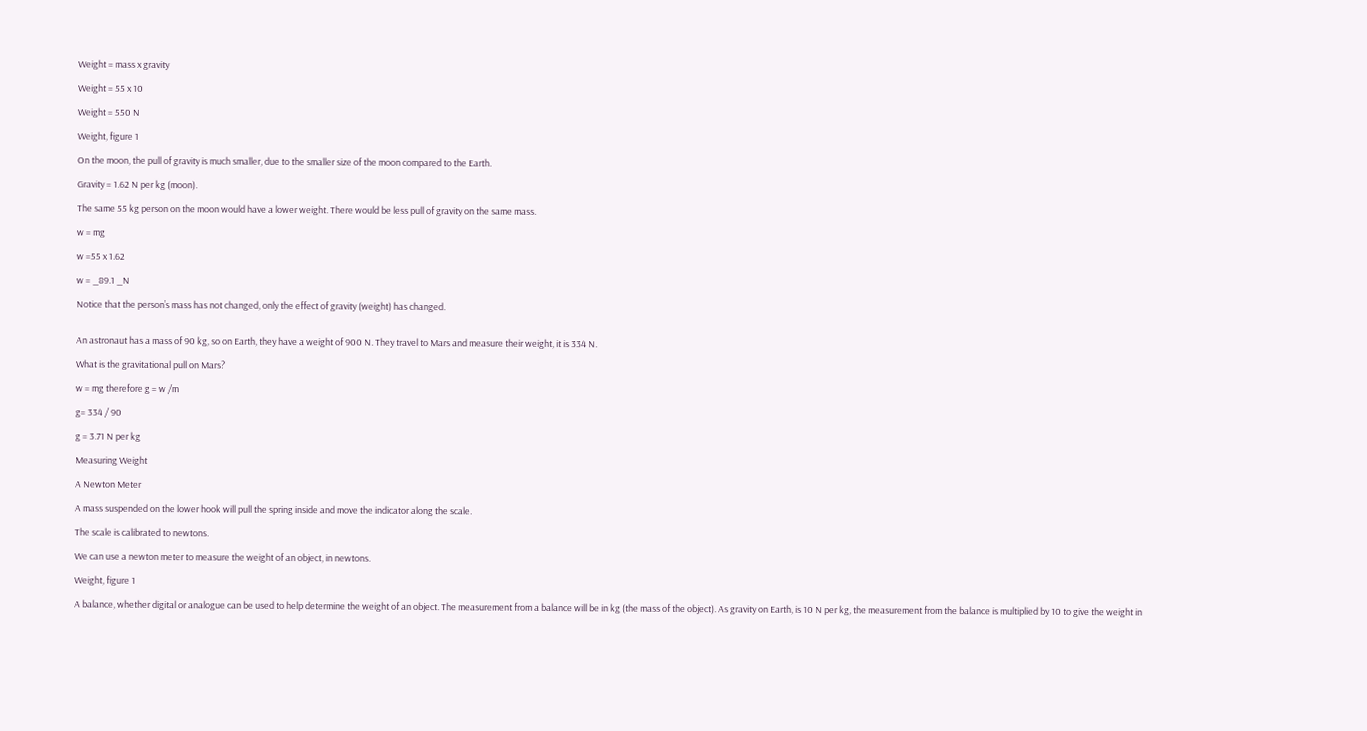Weight = mass x gravity

Weight = 55 x 10

Weight = 550 N

Weight, figure 1

On the moon, the pull of gravity is much smaller, due to the smaller size of the moon compared to the Earth.

Gravity = 1.62 N per kg (moon).

The same 55 kg person on the moon would have a lower weight. There would be less pull of gravity on the same mass.

w = mg

w =55 x 1.62

w = _89.1 _N

Notice that the person’s mass has not changed, only the effect of gravity (weight) has changed.


An astronaut has a mass of 90 kg, so on Earth, they have a weight of 900 N. They travel to Mars and measure their weight, it is 334 N.

What is the gravitational pull on Mars?

w = mg therefore g = w /m

g= 334 / 90

g = 3.71 N per kg

Measuring Weight

A Newton Meter

A mass suspended on the lower hook will pull the spring inside and move the indicator along the scale.

The scale is calibrated to newtons.

We can use a newton meter to measure the weight of an object, in newtons.

Weight, figure 1

A balance, whether digital or analogue can be used to help determine the weight of an object. The measurement from a balance will be in kg (the mass of the object). As gravity on Earth, is 10 N per kg, the measurement from the balance is multiplied by 10 to give the weight in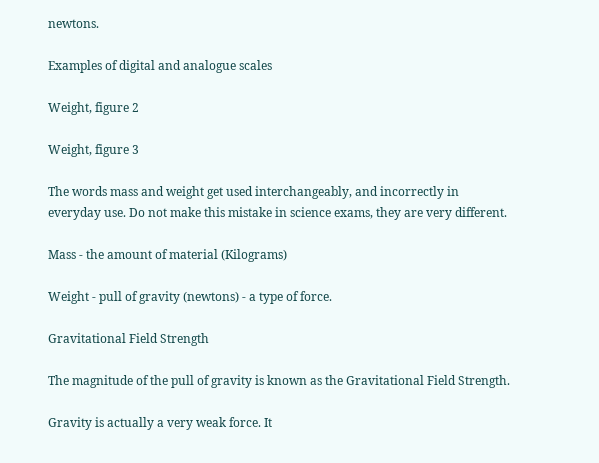newtons.

Examples of digital and analogue scales

Weight, figure 2

Weight, figure 3

The words mass and weight get used interchangeably, and incorrectly in everyday use. Do not make this mistake in science exams, they are very different.

Mass - the amount of material (Kilograms)

Weight - pull of gravity (newtons) - a type of force.

Gravitational Field Strength

The magnitude of the pull of gravity is known as the Gravitational Field Strength.

Gravity is actually a very weak force. It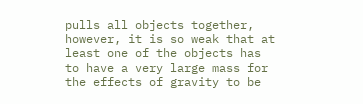pulls all objects together, however, it is so weak that at least one of the objects has to have a very large mass for the effects of gravity to be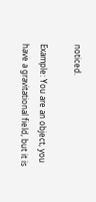noticed.

Example: You are an object, you have a gravitational field, but it is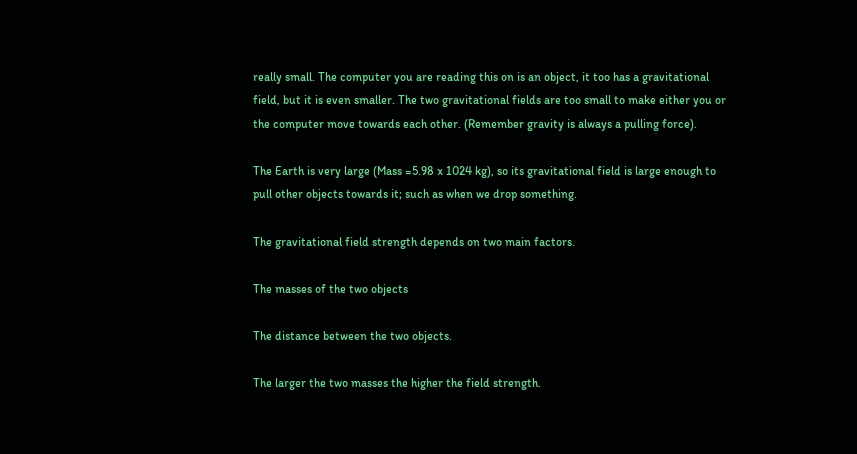really small. The computer you are reading this on is an object, it too has a gravitational field, but it is even smaller. The two gravitational fields are too small to make either you or the computer move towards each other. (Remember gravity is always a pulling force).

The Earth is very large (Mass =5.98 x 1024 kg), so its gravitational field is large enough to pull other objects towards it; such as when we drop something.

The gravitational field strength depends on two main factors.

The masses of the two objects

The distance between the two objects.

The larger the two masses the higher the field strength.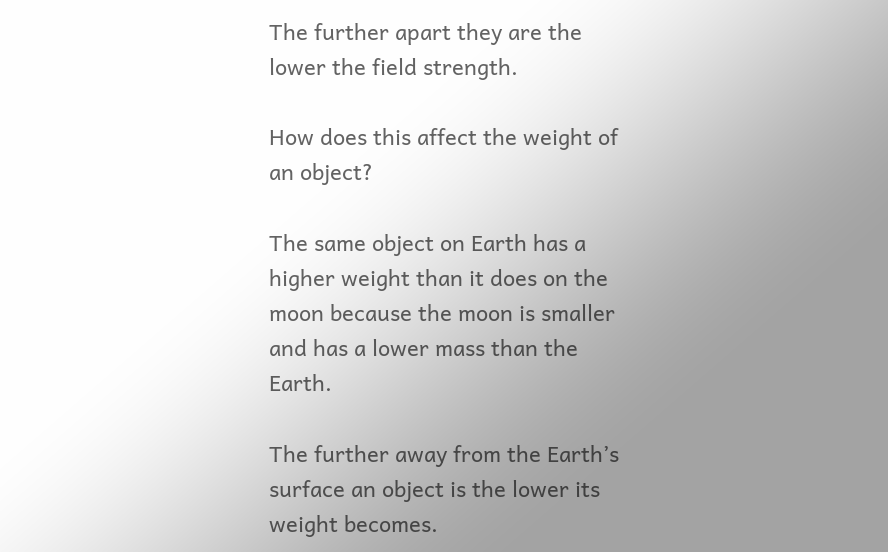The further apart they are the lower the field strength.

How does this affect the weight of an object?

The same object on Earth has a higher weight than it does on the moon because the moon is smaller and has a lower mass than the Earth.

The further away from the Earth’s surface an object is the lower its weight becomes.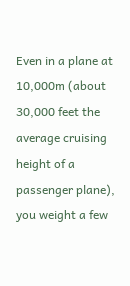Even in a plane at 10,000m (about 30,000 feet the average cruising height of a passenger plane), you weight a few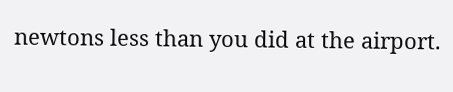newtons less than you did at the airport.